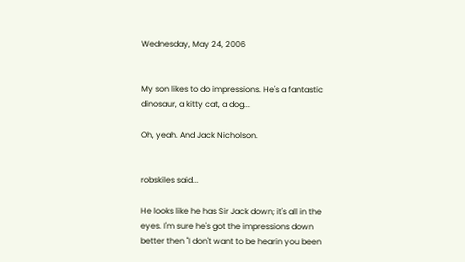Wednesday, May 24, 2006


My son likes to do impressions. He's a fantastic dinosaur, a kitty cat, a dog...

Oh, yeah. And Jack Nicholson.


robskiles said...

He looks like he has Sir Jack down; it's all in the eyes. I'm sure he's got the impressions down better then "I don't want to be hearin you been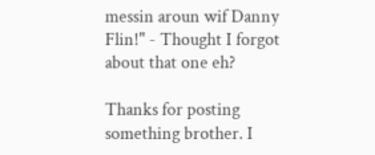messin aroun wif Danny Flin!" - Thought I forgot about that one eh?

Thanks for posting something brother. I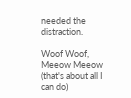needed the distraction.

Woof Woof, Meeow Meeow (that's about all I can do)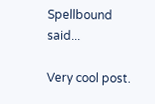Spellbound said...

Very cool post.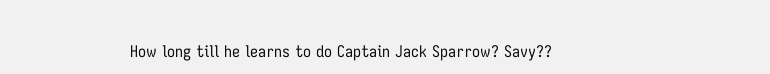How long till he learns to do Captain Jack Sparrow? Savy??